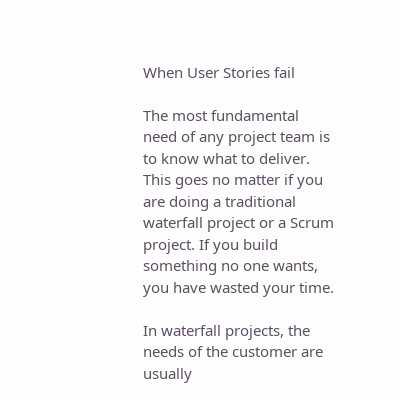When User Stories fail

The most fundamental need of any project team is to know what to deliver. This goes no matter if you are doing a traditional waterfall project or a Scrum project. If you build something no one wants, you have wasted your time.

In waterfall projects, the needs of the customer are usually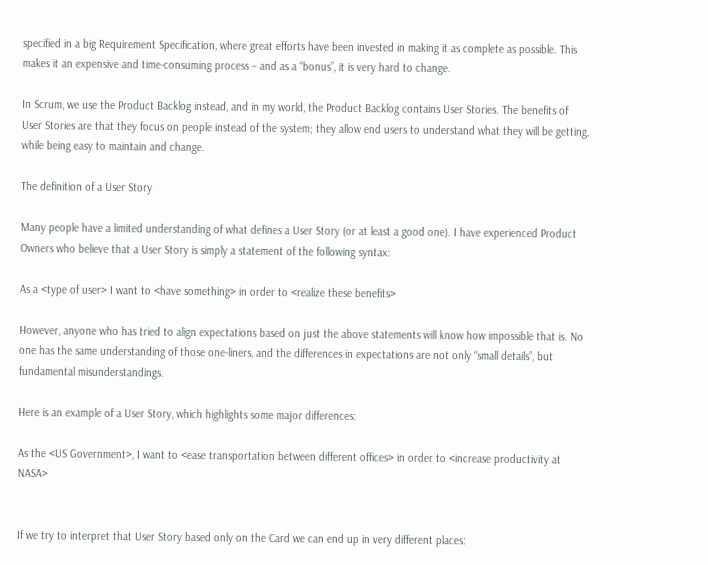specified in a big Requirement Specification, where great efforts have been invested in making it as complete as possible. This makes it an expensive and time-consuming process – and as a “bonus”, it is very hard to change.

In Scrum, we use the Product Backlog instead, and in my world, the Product Backlog contains User Stories. The benefits of User Stories are that they focus on people instead of the system; they allow end users to understand what they will be getting, while being easy to maintain and change.

The definition of a User Story

Many people have a limited understanding of what defines a User Story (or at least a good one). I have experienced Product Owners who believe that a User Story is simply a statement of the following syntax:

As a <type of user> I want to <have something> in order to <realize these benefits>

However, anyone who has tried to align expectations based on just the above statements will know how impossible that is. No one has the same understanding of those one-liners, and the differences in expectations are not only “small details”, but fundamental misunderstandings.

Here is an example of a User Story, which highlights some major differences:

As the <US Government>, I want to <ease transportation between different offices> in order to <increase productivity at NASA>


If we try to interpret that User Story based only on the Card we can end up in very different places: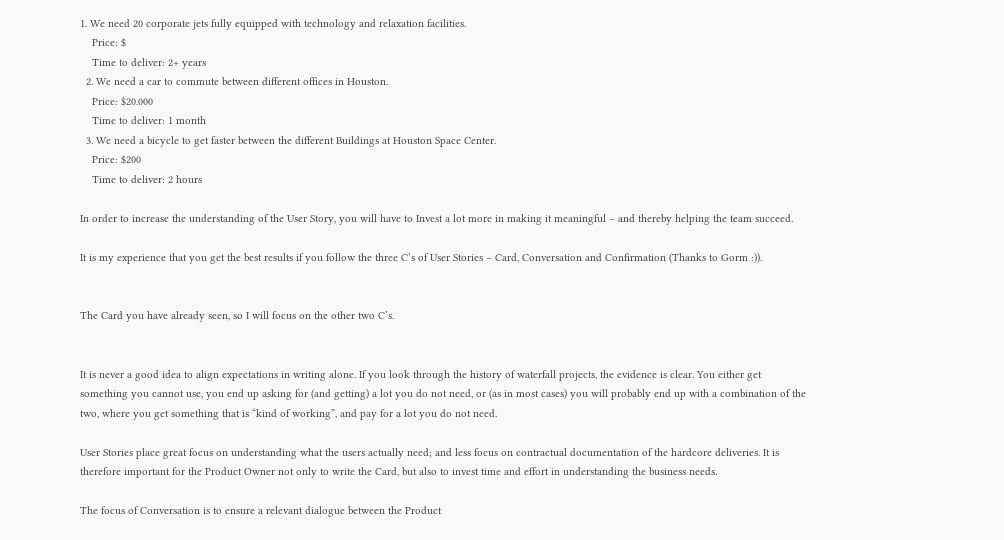1. We need 20 corporate jets fully equipped with technology and relaxation facilities.
    Price: $
    Time to deliver: 2+ years
  2. We need a car to commute between different offices in Houston.
    Price: $20.000
    Time to deliver: 1 month
  3. We need a bicycle to get faster between the different Buildings at Houston Space Center.
    Price: $200
    Time to deliver: 2 hours

In order to increase the understanding of the User Story, you will have to Invest a lot more in making it meaningful – and thereby helping the team succeed.

It is my experience that you get the best results if you follow the three C’s of User Stories – Card, Conversation and Confirmation (Thanks to Gorm :)).


The Card you have already seen, so I will focus on the other two C’s.


It is never a good idea to align expectations in writing alone. If you look through the history of waterfall projects, the evidence is clear. You either get something you cannot use, you end up asking for (and getting) a lot you do not need, or (as in most cases) you will probably end up with a combination of the two, where you get something that is “kind of working”, and pay for a lot you do not need.

User Stories place great focus on understanding what the users actually need; and less focus on contractual documentation of the hardcore deliveries. It is therefore important for the Product Owner not only to write the Card, but also to invest time and effort in understanding the business needs.

The focus of Conversation is to ensure a relevant dialogue between the Product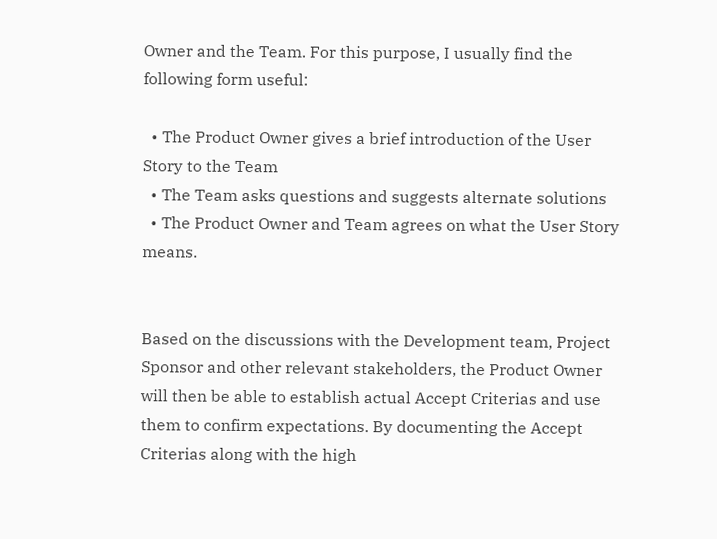Owner and the Team. For this purpose, I usually find the following form useful:

  • The Product Owner gives a brief introduction of the User Story to the Team
  • The Team asks questions and suggests alternate solutions
  • The Product Owner and Team agrees on what the User Story means.


Based on the discussions with the Development team, Project Sponsor and other relevant stakeholders, the Product Owner will then be able to establish actual Accept Criterias and use them to confirm expectations. By documenting the Accept Criterias along with the high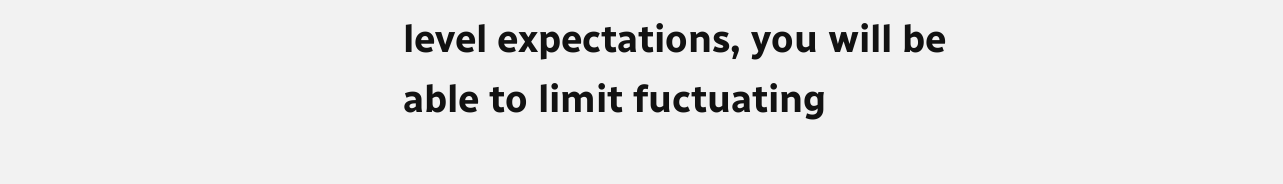level expectations, you will be able to limit fuctuating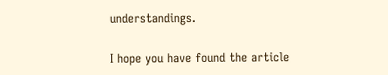understandings.

I hope you have found the article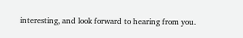interesting, and look forward to hearing from you.